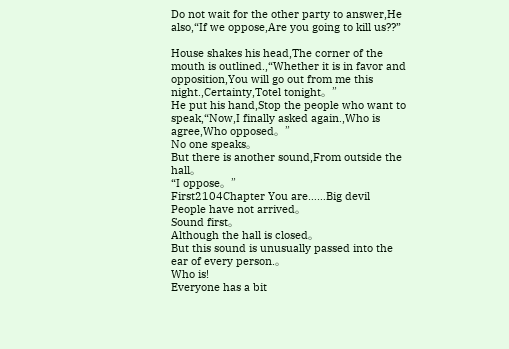Do not wait for the other party to answer,He also,“If we oppose,Are you going to kill us??”

House shakes his head,The corner of the mouth is outlined.,“Whether it is in favor and opposition,You will go out from me this night.,Certainty,Totel tonight。”
He put his hand,Stop the people who want to speak,“Now,I finally asked again.,Who is agree,Who opposed。”
No one speaks。
But there is another sound,From outside the hall。
“I oppose。”
First2104Chapter You are……Big devil
People have not arrived。
Sound first。
Although the hall is closed。
But this sound is unusually passed into the ear of every person.。
Who is!
Everyone has a bit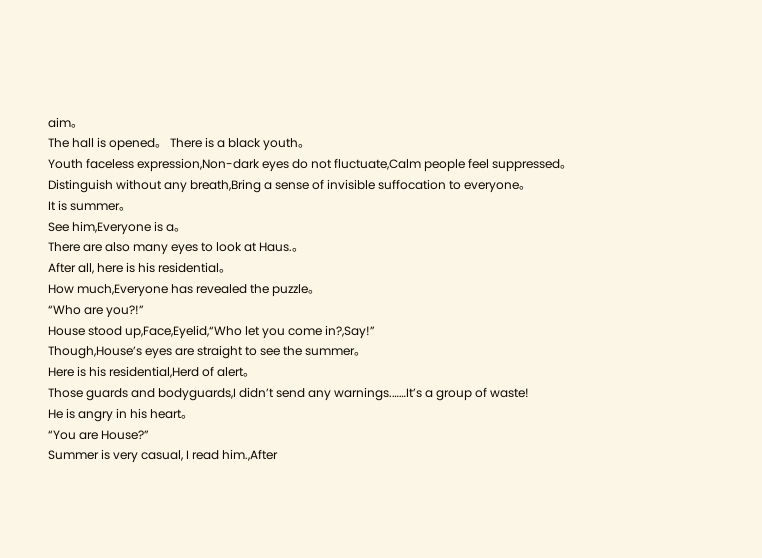aim。
The hall is opened。 There is a black youth。
Youth faceless expression,Non-dark eyes do not fluctuate,Calm people feel suppressed。
Distinguish without any breath,Bring a sense of invisible suffocation to everyone。
It is summer。
See him,Everyone is a。
There are also many eyes to look at Haus.。
After all, here is his residential。
How much,Everyone has revealed the puzzle。
“Who are you?!”
House stood up,Face,Eyelid,“Who let you come in?,Say!”
Though,House’s eyes are straight to see the summer。
Here is his residential,Herd of alert。
Those guards and bodyguards,I didn’t send any warnings.……It’s a group of waste!
He is angry in his heart。
“You are House?”
Summer is very casual, I read him.,After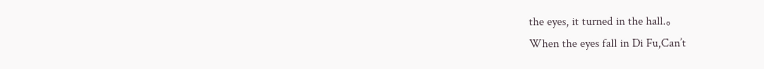the eyes, it turned in the hall.。
When the eyes fall in Di Fu,Can’t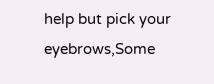help but pick your eyebrows,Some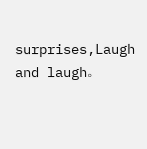surprises,Laugh and laugh。